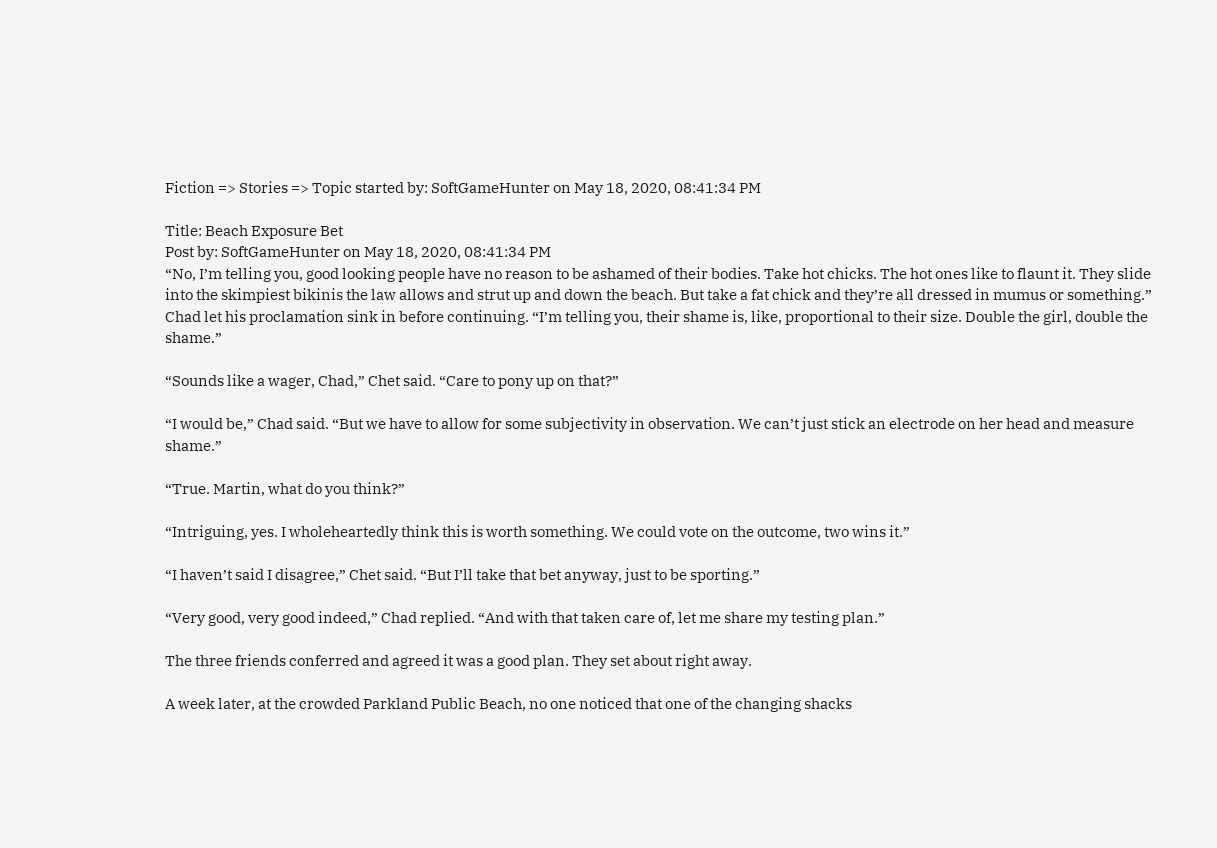Fiction => Stories => Topic started by: SoftGameHunter on May 18, 2020, 08:41:34 PM

Title: Beach Exposure Bet
Post by: SoftGameHunter on May 18, 2020, 08:41:34 PM
“No, I’m telling you, good looking people have no reason to be ashamed of their bodies. Take hot chicks. The hot ones like to flaunt it. They slide into the skimpiest bikinis the law allows and strut up and down the beach. But take a fat chick and they’re all dressed in mumus or something.” Chad let his proclamation sink in before continuing. “I’m telling you, their shame is, like, proportional to their size. Double the girl, double the shame.”

“Sounds like a wager, Chad,” Chet said. “Care to pony up on that?”

“I would be,” Chad said. “But we have to allow for some subjectivity in observation. We can’t just stick an electrode on her head and measure shame.”

“True. Martin, what do you think?”

“Intriguing, yes. I wholeheartedly think this is worth something. We could vote on the outcome, two wins it.”

“I haven’t said I disagree,” Chet said. “But I’ll take that bet anyway, just to be sporting.”

“Very good, very good indeed,” Chad replied. “And with that taken care of, let me share my testing plan.”

The three friends conferred and agreed it was a good plan. They set about right away.

A week later, at the crowded Parkland Public Beach, no one noticed that one of the changing shacks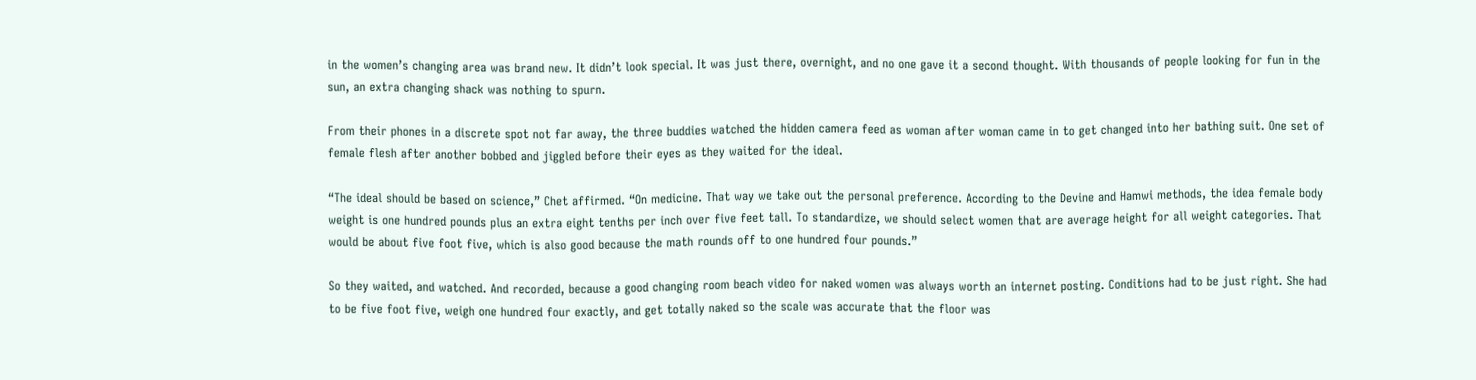in the women’s changing area was brand new. It didn’t look special. It was just there, overnight, and no one gave it a second thought. With thousands of people looking for fun in the sun, an extra changing shack was nothing to spurn.

From their phones in a discrete spot not far away, the three buddies watched the hidden camera feed as woman after woman came in to get changed into her bathing suit. One set of female flesh after another bobbed and jiggled before their eyes as they waited for the ideal.

“The ideal should be based on science,” Chet affirmed. “On medicine. That way we take out the personal preference. According to the Devine and Hamwi methods, the idea female body weight is one hundred pounds plus an extra eight tenths per inch over five feet tall. To standardize, we should select women that are average height for all weight categories. That would be about five foot five, which is also good because the math rounds off to one hundred four pounds.”

So they waited, and watched. And recorded, because a good changing room beach video for naked women was always worth an internet posting. Conditions had to be just right. She had to be five foot five, weigh one hundred four exactly, and get totally naked so the scale was accurate that the floor was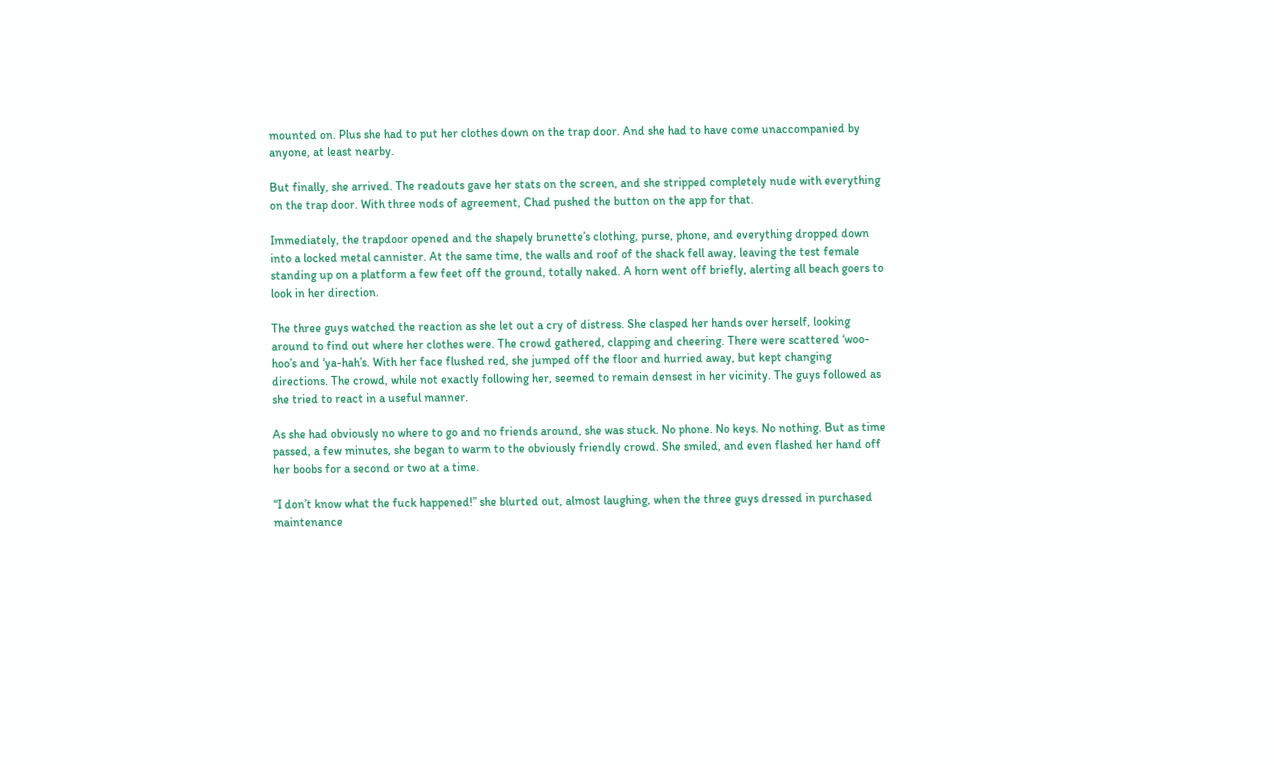mounted on. Plus she had to put her clothes down on the trap door. And she had to have come unaccompanied by anyone, at least nearby.

But finally, she arrived. The readouts gave her stats on the screen, and she stripped completely nude with everything on the trap door. With three nods of agreement, Chad pushed the button on the app for that.

Immediately, the trapdoor opened and the shapely brunette’s clothing, purse, phone, and everything dropped down into a locked metal cannister. At the same time, the walls and roof of the shack fell away, leaving the test female standing up on a platform a few feet off the ground, totally naked. A horn went off briefly, alerting all beach goers to look in her direction.

The three guys watched the reaction as she let out a cry of distress. She clasped her hands over herself, looking around to find out where her clothes were. The crowd gathered, clapping and cheering. There were scattered ‘woo-hoo’s and ‘ya-hah’s. With her face flushed red, she jumped off the floor and hurried away, but kept changing directions. The crowd, while not exactly following her, seemed to remain densest in her vicinity. The guys followed as she tried to react in a useful manner.

As she had obviously no where to go and no friends around, she was stuck. No phone. No keys. No nothing. But as time passed, a few minutes, she began to warm to the obviously friendly crowd. She smiled, and even flashed her hand off her boobs for a second or two at a time.

“I don’t know what the fuck happened!” she blurted out, almost laughing, when the three guys dressed in purchased maintenance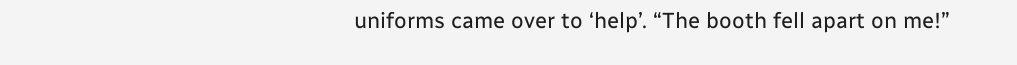uniforms came over to ‘help’. “The booth fell apart on me!”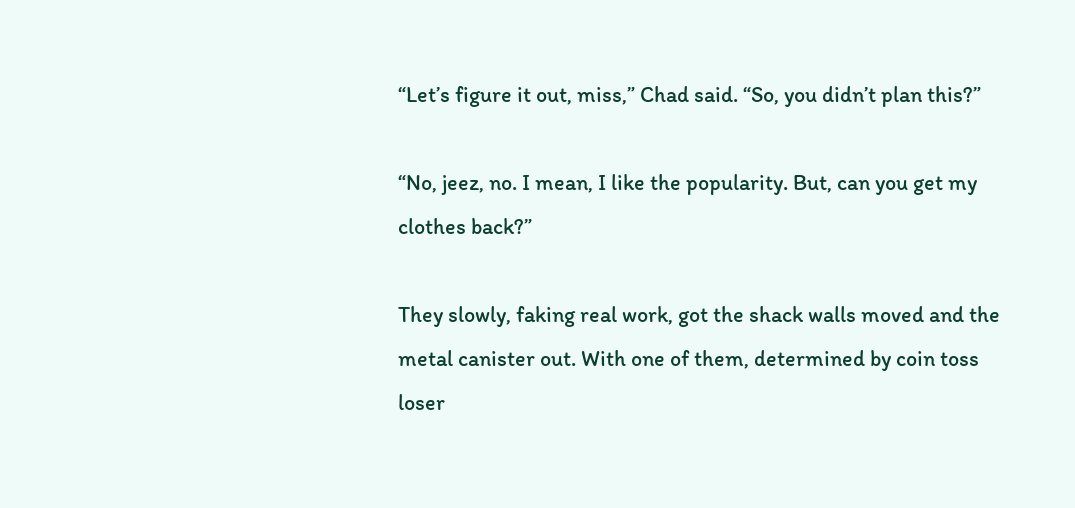“Let’s figure it out, miss,” Chad said. “So, you didn’t plan this?”

“No, jeez, no. I mean, I like the popularity. But, can you get my clothes back?”

They slowly, faking real work, got the shack walls moved and the metal canister out. With one of them, determined by coin toss loser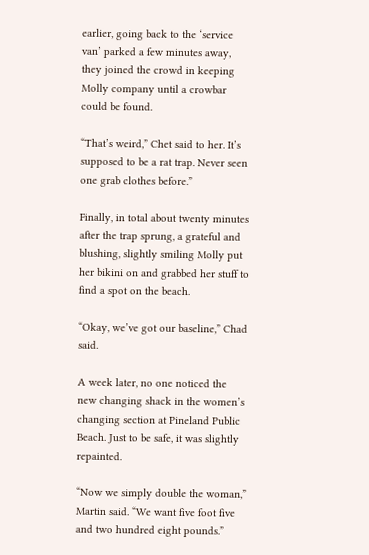earlier, going back to the ‘service van’ parked a few minutes away, they joined the crowd in keeping Molly company until a crowbar could be found.

“That’s weird,” Chet said to her. It’s supposed to be a rat trap. Never seen one grab clothes before.”

Finally, in total about twenty minutes after the trap sprung, a grateful and blushing, slightly smiling Molly put her bikini on and grabbed her stuff to find a spot on the beach.

“Okay, we’ve got our baseline,” Chad said.

A week later, no one noticed the new changing shack in the women’s changing section at Pineland Public Beach. Just to be safe, it was slightly repainted.

“Now we simply double the woman,” Martin said. “We want five foot five and two hundred eight pounds.”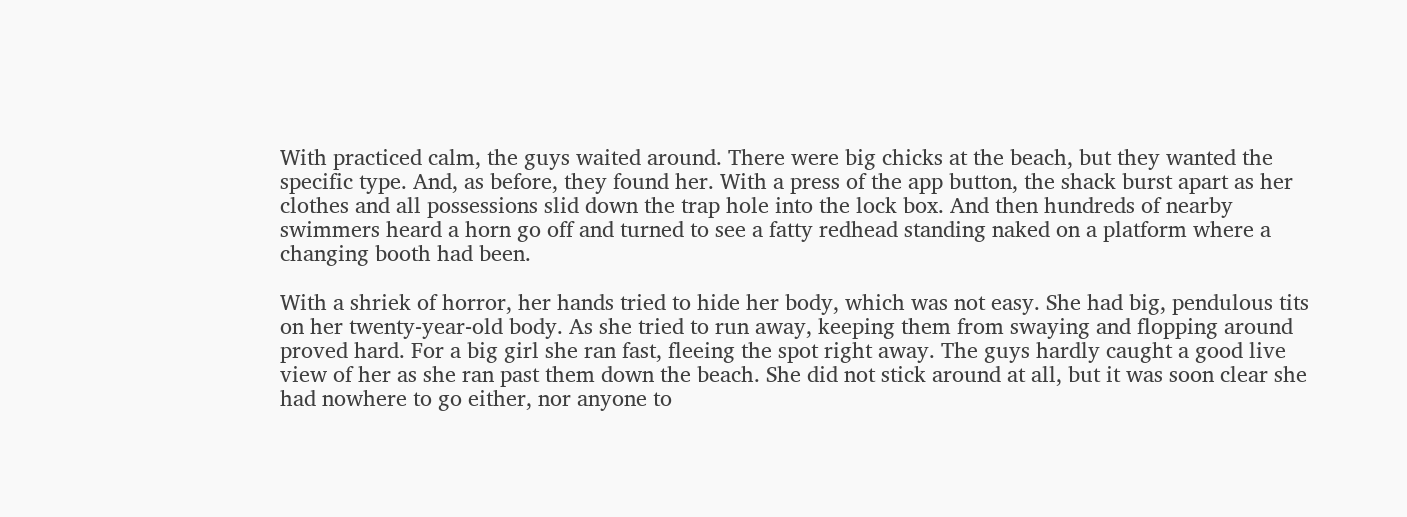With practiced calm, the guys waited around. There were big chicks at the beach, but they wanted the specific type. And, as before, they found her. With a press of the app button, the shack burst apart as her clothes and all possessions slid down the trap hole into the lock box. And then hundreds of nearby swimmers heard a horn go off and turned to see a fatty redhead standing naked on a platform where a changing booth had been.

With a shriek of horror, her hands tried to hide her body, which was not easy. She had big, pendulous tits on her twenty-year-old body. As she tried to run away, keeping them from swaying and flopping around proved hard. For a big girl she ran fast, fleeing the spot right away. The guys hardly caught a good live view of her as she ran past them down the beach. She did not stick around at all, but it was soon clear she had nowhere to go either, nor anyone to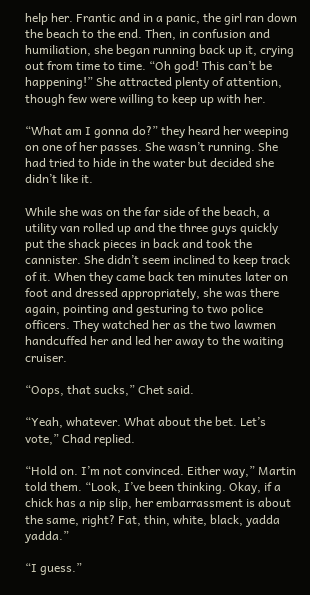help her. Frantic and in a panic, the girl ran down the beach to the end. Then, in confusion and humiliation, she began running back up it, crying out from time to time. “Oh god! This can’t be happening!” She attracted plenty of attention, though few were willing to keep up with her.

“What am I gonna do?” they heard her weeping on one of her passes. She wasn’t running. She had tried to hide in the water but decided she didn’t like it.

While she was on the far side of the beach, a utility van rolled up and the three guys quickly put the shack pieces in back and took the cannister. She didn’t seem inclined to keep track of it. When they came back ten minutes later on foot and dressed appropriately, she was there again, pointing and gesturing to two police officers. They watched her as the two lawmen handcuffed her and led her away to the waiting cruiser.

“Oops, that sucks,” Chet said.

“Yeah, whatever. What about the bet. Let’s vote,” Chad replied.

“Hold on. I’m not convinced. Either way,” Martin told them. “Look, I’ve been thinking. Okay, if a chick has a nip slip, her embarrassment is about the same, right? Fat, thin, white, black, yadda yadda.”

“I guess.”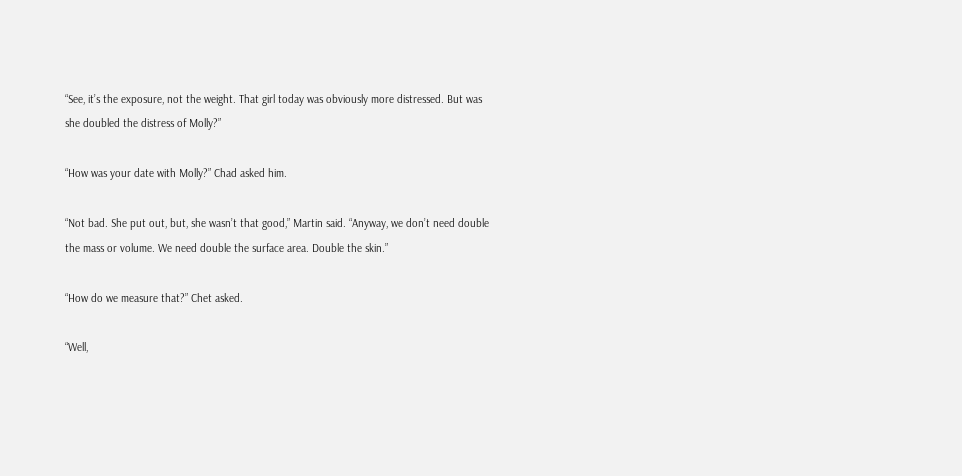“See, it’s the exposure, not the weight. That girl today was obviously more distressed. But was she doubled the distress of Molly?”

“How was your date with Molly?” Chad asked him.

“Not bad. She put out, but, she wasn’t that good,” Martin said. “Anyway, we don’t need double the mass or volume. We need double the surface area. Double the skin.”

“How do we measure that?” Chet asked.

“Well,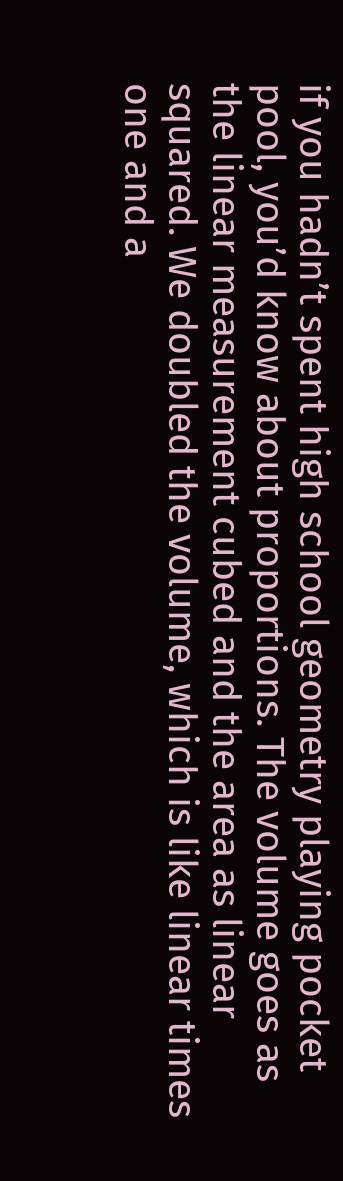if you hadn’t spent high school geometry playing pocket pool, you’d know about proportions. The volume goes as the linear measurement cubed and the area as linear squared. We doubled the volume, which is like linear times one and a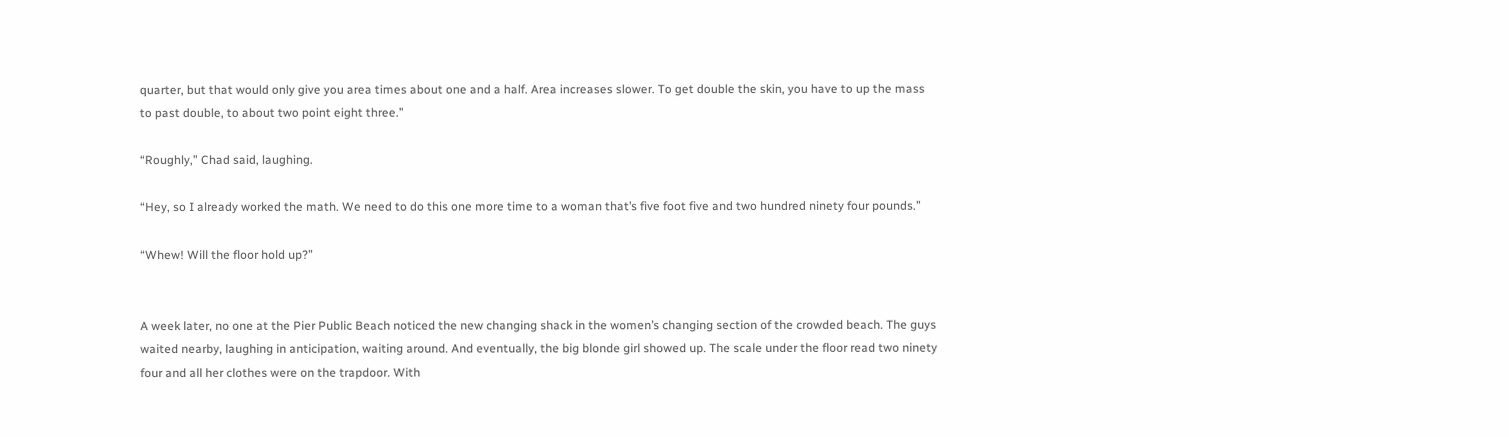quarter, but that would only give you area times about one and a half. Area increases slower. To get double the skin, you have to up the mass to past double, to about two point eight three.”

“Roughly,” Chad said, laughing.

“Hey, so I already worked the math. We need to do this one more time to a woman that’s five foot five and two hundred ninety four pounds.”

“Whew! Will the floor hold up?”


A week later, no one at the Pier Public Beach noticed the new changing shack in the women’s changing section of the crowded beach. The guys waited nearby, laughing in anticipation, waiting around. And eventually, the big blonde girl showed up. The scale under the floor read two ninety four and all her clothes were on the trapdoor. With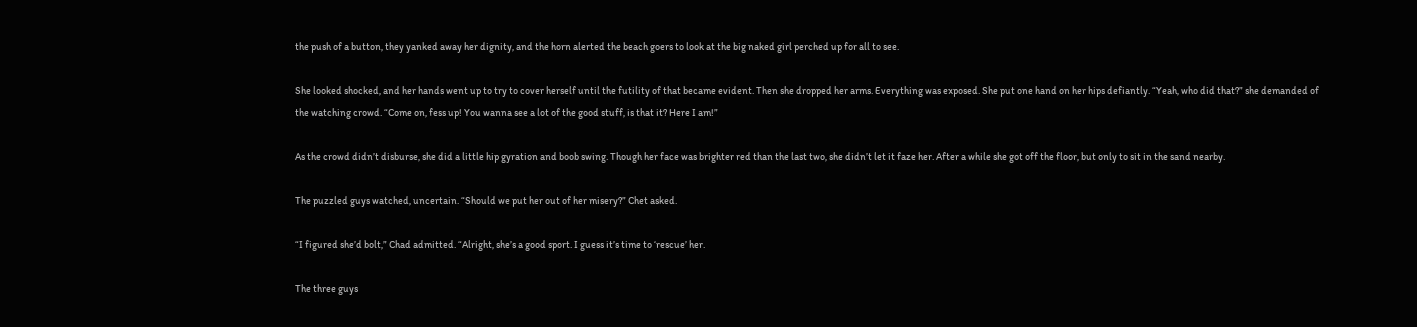the push of a button, they yanked away her dignity, and the horn alerted the beach goers to look at the big naked girl perched up for all to see.

She looked shocked, and her hands went up to try to cover herself until the futility of that became evident. Then she dropped her arms. Everything was exposed. She put one hand on her hips defiantly. “Yeah, who did that?” she demanded of the watching crowd. “Come on, fess up! You wanna see a lot of the good stuff, is that it? Here I am!”

As the crowd didn’t disburse, she did a little hip gyration and boob swing. Though her face was brighter red than the last two, she didn’t let it faze her. After a while she got off the floor, but only to sit in the sand nearby.

The puzzled guys watched, uncertain. “Should we put her out of her misery?” Chet asked.

“I figured she’d bolt,” Chad admitted. “Alright, she’s a good sport. I guess it’s time to ‘rescue’ her.

The three guys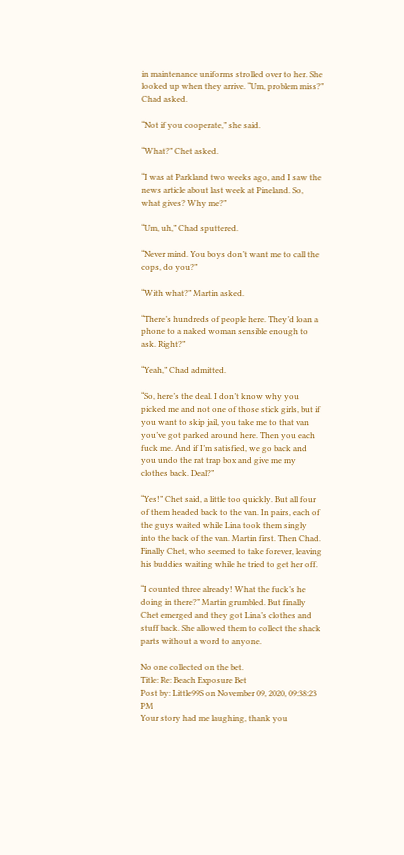in maintenance uniforms strolled over to her. She looked up when they arrive. “Um, problem miss?” Chad asked.

“Not if you cooperate,” she said.

“What?” Chet asked.

“I was at Parkland two weeks ago, and I saw the news article about last week at Pineland. So, what gives? Why me?”

“Um, uh,” Chad sputtered.

“Never mind. You boys don’t want me to call the cops, do you?”

“With what?” Martin asked.

“There’s hundreds of people here. They’d loan a phone to a naked woman sensible enough to ask. Right?”

“Yeah,” Chad admitted.

“So, here’s the deal. I don’t know why you picked me and not one of those stick girls, but if you want to skip jail, you take me to that van you’ve got parked around here. Then you each fuck me. And if I’m satisfied, we go back and you undo the rat trap box and give me my clothes back. Deal?”

“Yes!” Chet said, a little too quickly. But all four of them headed back to the van. In pairs, each of the guys waited while Lina took them singly into the back of the van. Martin first. Then Chad. Finally Chet, who seemed to take forever, leaving his buddies waiting while he tried to get her off.

“I counted three already! What the fuck’s he doing in there?” Martin grumbled. But finally Chet emerged and they got Lina’s clothes and stuff back. She allowed them to collect the shack parts without a word to anyone.

No one collected on the bet.
Title: Re: Beach Exposure Bet
Post by: Little99S on November 09, 2020, 09:38:23 PM
Your story had me laughing, thank you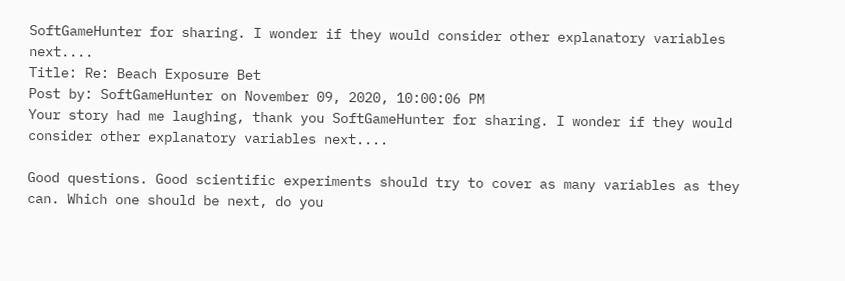SoftGameHunter for sharing. I wonder if they would consider other explanatory variables next....
Title: Re: Beach Exposure Bet
Post by: SoftGameHunter on November 09, 2020, 10:00:06 PM
Your story had me laughing, thank you SoftGameHunter for sharing. I wonder if they would consider other explanatory variables next....

Good questions. Good scientific experiments should try to cover as many variables as they can. Which one should be next, do you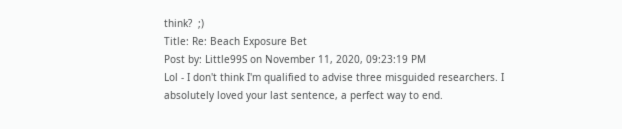think?  ;)
Title: Re: Beach Exposure Bet
Post by: Little99S on November 11, 2020, 09:23:19 PM
Lol - I don't think I'm qualified to advise three misguided researchers. I absolutely loved your last sentence, a perfect way to end.